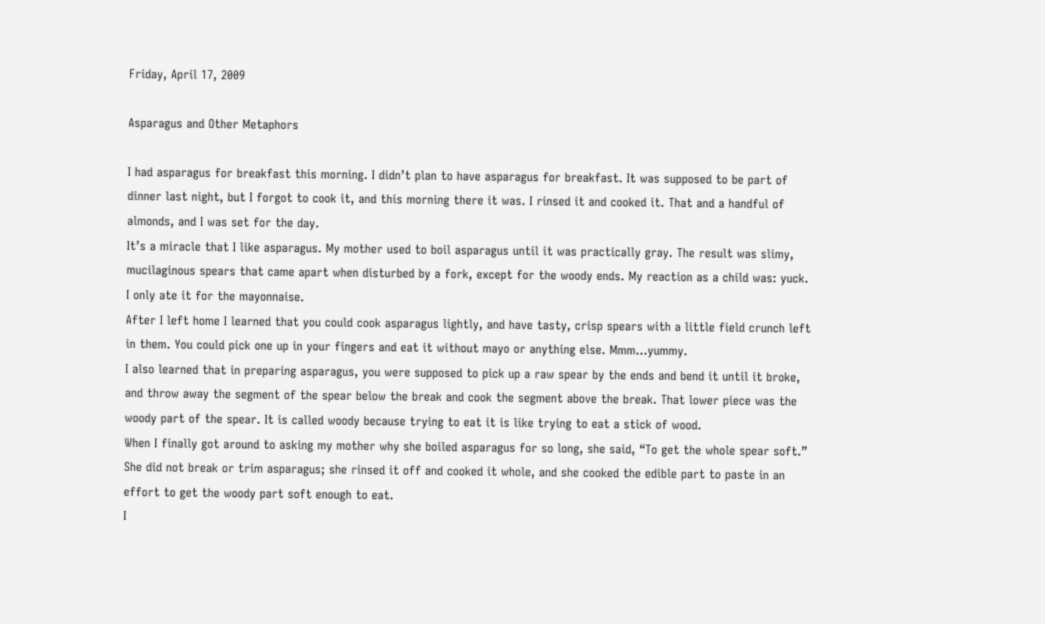Friday, April 17, 2009

Asparagus and Other Metaphors

I had asparagus for breakfast this morning. I didn’t plan to have asparagus for breakfast. It was supposed to be part of dinner last night, but I forgot to cook it, and this morning there it was. I rinsed it and cooked it. That and a handful of almonds, and I was set for the day.
It’s a miracle that I like asparagus. My mother used to boil asparagus until it was practically gray. The result was slimy, mucilaginous spears that came apart when disturbed by a fork, except for the woody ends. My reaction as a child was: yuck. I only ate it for the mayonnaise.
After I left home I learned that you could cook asparagus lightly, and have tasty, crisp spears with a little field crunch left in them. You could pick one up in your fingers and eat it without mayo or anything else. Mmm…yummy.
I also learned that in preparing asparagus, you were supposed to pick up a raw spear by the ends and bend it until it broke, and throw away the segment of the spear below the break and cook the segment above the break. That lower piece was the woody part of the spear. It is called woody because trying to eat it is like trying to eat a stick of wood.
When I finally got around to asking my mother why she boiled asparagus for so long, she said, “To get the whole spear soft.” She did not break or trim asparagus; she rinsed it off and cooked it whole, and she cooked the edible part to paste in an effort to get the woody part soft enough to eat.
I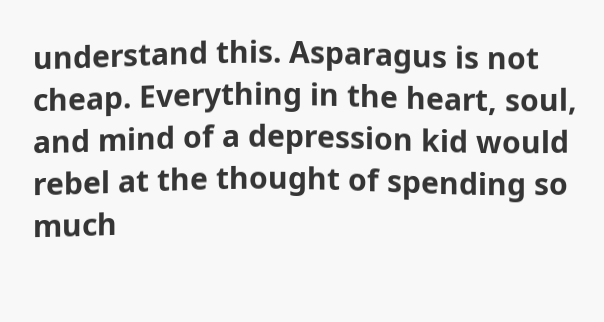understand this. Asparagus is not cheap. Everything in the heart, soul, and mind of a depression kid would rebel at the thought of spending so much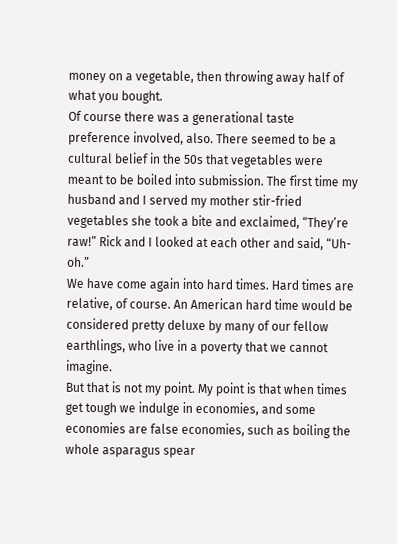money on a vegetable, then throwing away half of what you bought.
Of course there was a generational taste preference involved, also. There seemed to be a cultural belief in the 50s that vegetables were meant to be boiled into submission. The first time my husband and I served my mother stir-fried vegetables she took a bite and exclaimed, “They’re raw!” Rick and I looked at each other and said, “Uh-oh.”
We have come again into hard times. Hard times are relative, of course. An American hard time would be considered pretty deluxe by many of our fellow earthlings, who live in a poverty that we cannot imagine.
But that is not my point. My point is that when times get tough we indulge in economies, and some economies are false economies, such as boiling the whole asparagus spear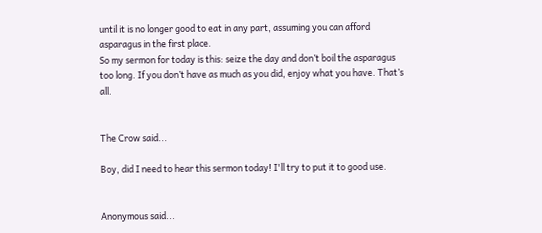until it is no longer good to eat in any part, assuming you can afford asparagus in the first place.
So my sermon for today is this: seize the day and don’t boil the asparagus too long. If you don’t have as much as you did, enjoy what you have. That’s all.


The Crow said...

Boy, did I need to hear this sermon today! I'll try to put it to good use.


Anonymous said...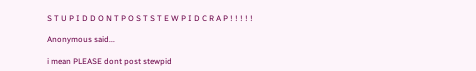S T U P I D D O N T P O S T S T E W P I D C R A P ! ! ! ! !

Anonymous said...

i mean PLEASE dont post stewpid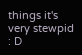things it's very stewpid : D